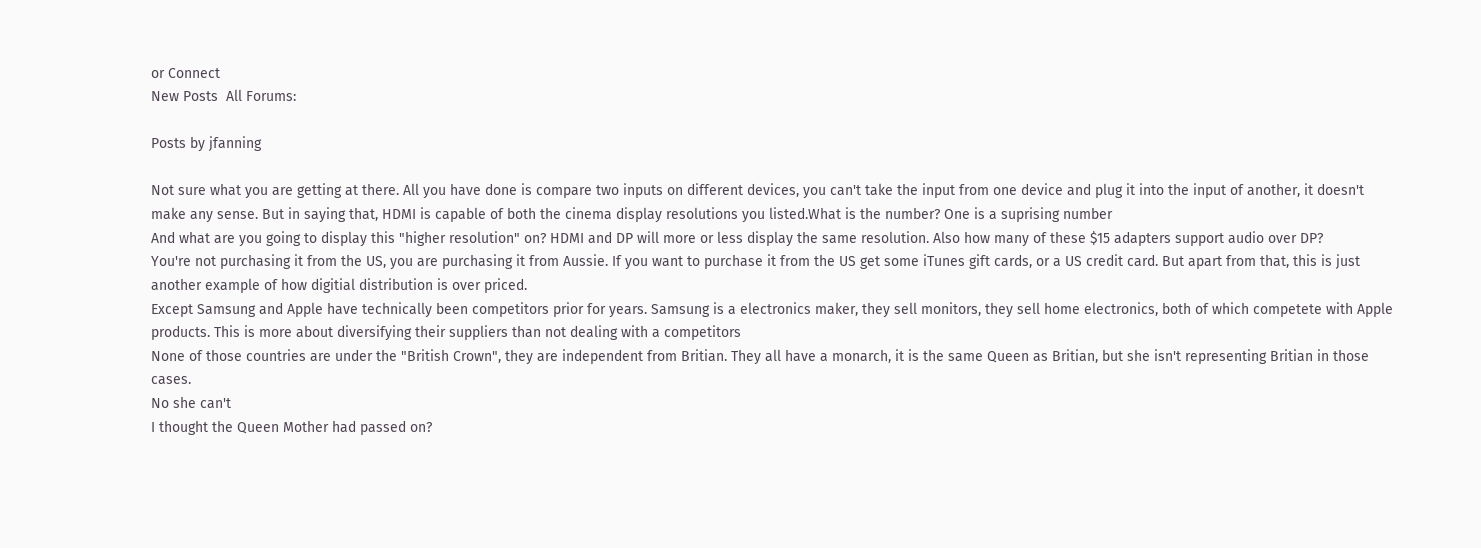or Connect
New Posts  All Forums:

Posts by jfanning

Not sure what you are getting at there. All you have done is compare two inputs on different devices, you can't take the input from one device and plug it into the input of another, it doesn't make any sense. But in saying that, HDMI is capable of both the cinema display resolutions you listed.What is the number? One is a suprising number
And what are you going to display this "higher resolution" on? HDMI and DP will more or less display the same resolution. Also how many of these $15 adapters support audio over DP?
You're not purchasing it from the US, you are purchasing it from Aussie. If you want to purchase it from the US get some iTunes gift cards, or a US credit card. But apart from that, this is just another example of how digitial distribution is over priced.
Except Samsung and Apple have technically been competitors prior for years. Samsung is a electronics maker, they sell monitors, they sell home electronics, both of which competete with Apple products. This is more about diversifying their suppliers than not dealing with a competitors
None of those countries are under the "British Crown", they are independent from Britian. They all have a monarch, it is the same Queen as Britian, but she isn't representing Britian in those cases.
No she can't
I thought the Queen Mother had passed on?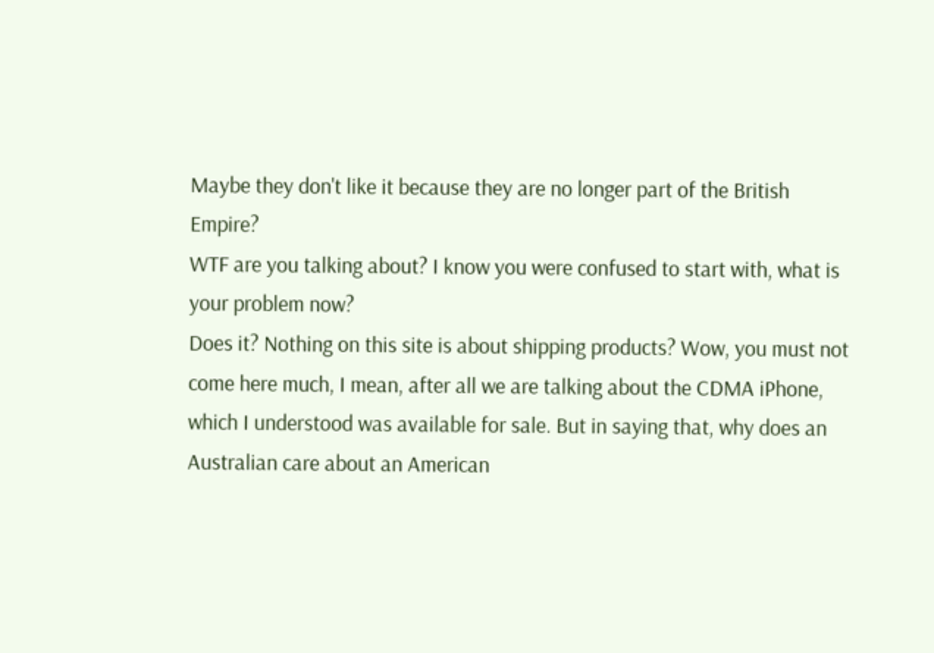Maybe they don't like it because they are no longer part of the British Empire?
WTF are you talking about? I know you were confused to start with, what is your problem now?
Does it? Nothing on this site is about shipping products? Wow, you must not come here much, I mean, after all we are talking about the CDMA iPhone, which I understood was available for sale. But in saying that, why does an Australian care about an American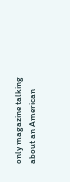only magazine talking about an American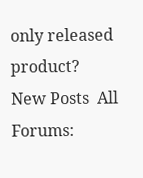only released product?
New Posts  All Forums: